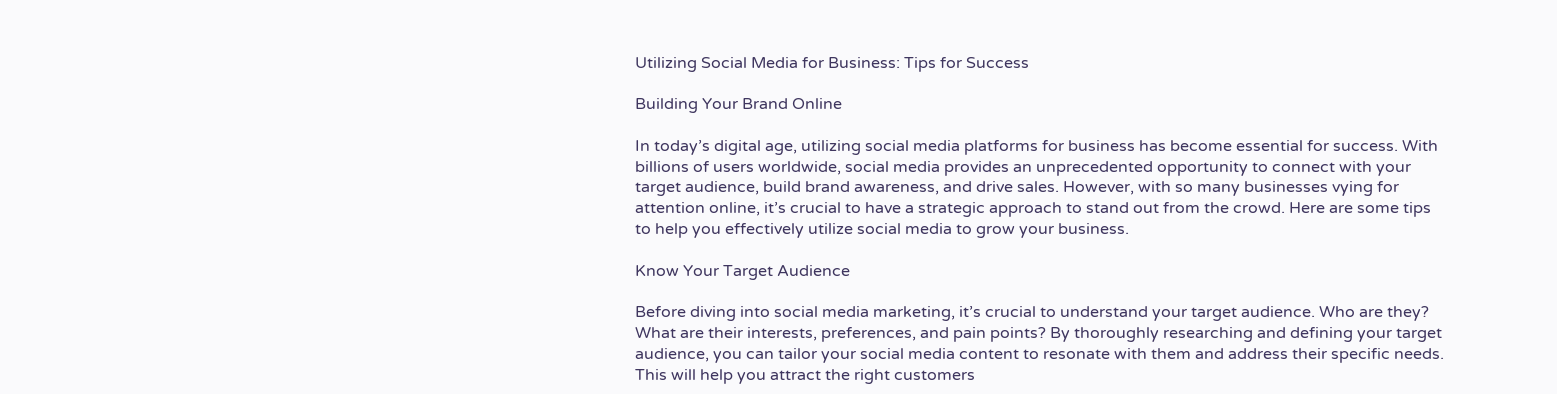Utilizing Social Media for Business: Tips for Success

Building Your Brand Online

In today’s digital age, utilizing social media platforms for business has become essential for success. With billions of users worldwide, social media provides an unprecedented opportunity to connect with your target audience, build brand awareness, and drive sales. However, with so many businesses vying for attention online, it’s crucial to have a strategic approach to stand out from the crowd. Here are some tips to help you effectively utilize social media to grow your business.

Know Your Target Audience

Before diving into social media marketing, it’s crucial to understand your target audience. Who are they? What are their interests, preferences, and pain points? By thoroughly researching and defining your target audience, you can tailor your social media content to resonate with them and address their specific needs. This will help you attract the right customers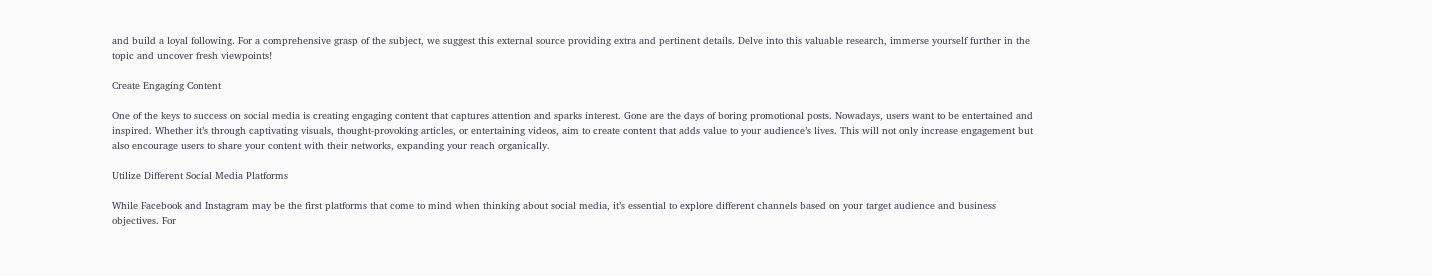and build a loyal following. For a comprehensive grasp of the subject, we suggest this external source providing extra and pertinent details. Delve into this valuable research, immerse yourself further in the topic and uncover fresh viewpoints!

Create Engaging Content

One of the keys to success on social media is creating engaging content that captures attention and sparks interest. Gone are the days of boring promotional posts. Nowadays, users want to be entertained and inspired. Whether it’s through captivating visuals, thought-provoking articles, or entertaining videos, aim to create content that adds value to your audience’s lives. This will not only increase engagement but also encourage users to share your content with their networks, expanding your reach organically.

Utilize Different Social Media Platforms

While Facebook and Instagram may be the first platforms that come to mind when thinking about social media, it’s essential to explore different channels based on your target audience and business objectives. For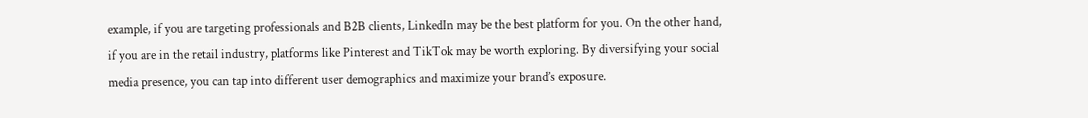example, if you are targeting professionals and B2B clients, LinkedIn may be the best platform for you. On the other hand, if you are in the retail industry, platforms like Pinterest and TikTok may be worth exploring. By diversifying your social media presence, you can tap into different user demographics and maximize your brand’s exposure.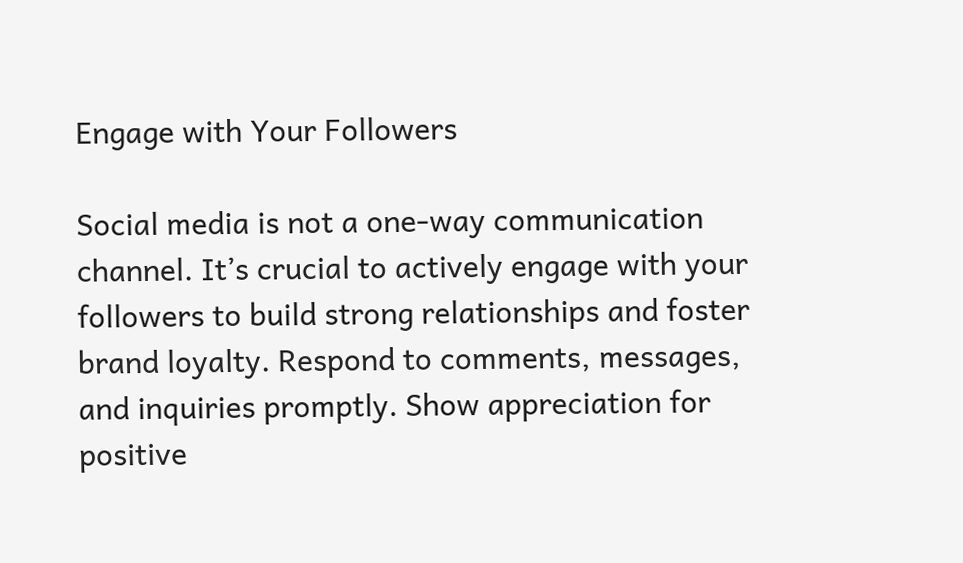Engage with Your Followers

Social media is not a one-way communication channel. It’s crucial to actively engage with your followers to build strong relationships and foster brand loyalty. Respond to comments, messages, and inquiries promptly. Show appreciation for positive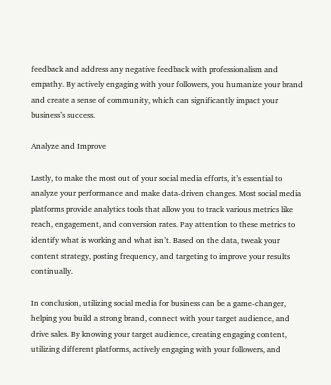feedback and address any negative feedback with professionalism and empathy. By actively engaging with your followers, you humanize your brand and create a sense of community, which can significantly impact your business’s success.

Analyze and Improve

Lastly, to make the most out of your social media efforts, it’s essential to analyze your performance and make data-driven changes. Most social media platforms provide analytics tools that allow you to track various metrics like reach, engagement, and conversion rates. Pay attention to these metrics to identify what is working and what isn’t. Based on the data, tweak your content strategy, posting frequency, and targeting to improve your results continually.

In conclusion, utilizing social media for business can be a game-changer, helping you build a strong brand, connect with your target audience, and drive sales. By knowing your target audience, creating engaging content, utilizing different platforms, actively engaging with your followers, and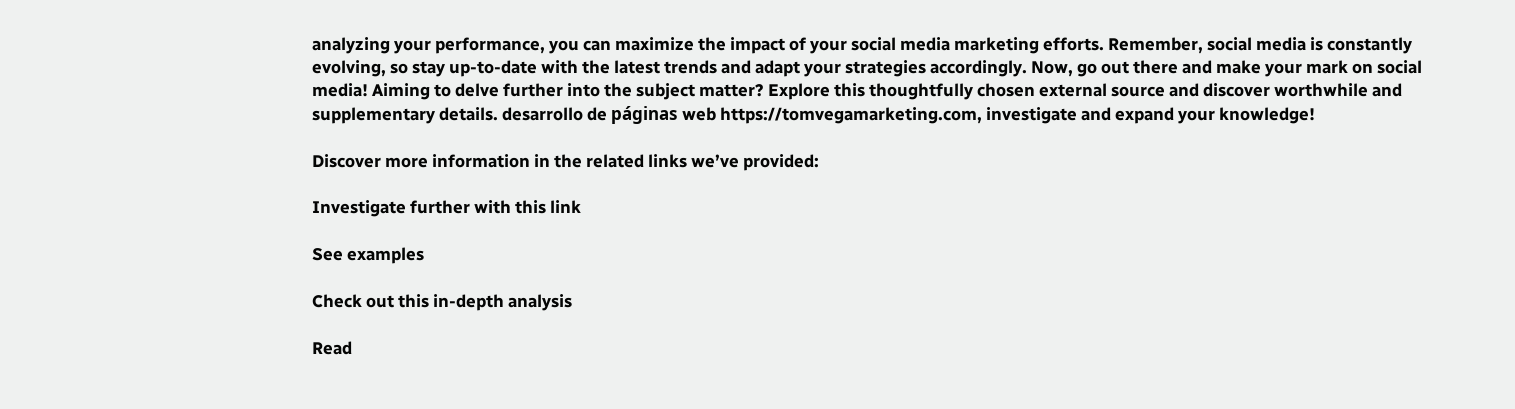analyzing your performance, you can maximize the impact of your social media marketing efforts. Remember, social media is constantly evolving, so stay up-to-date with the latest trends and adapt your strategies accordingly. Now, go out there and make your mark on social media! Aiming to delve further into the subject matter? Explore this thoughtfully chosen external source and discover worthwhile and supplementary details. desarrollo de páginas web https://tomvegamarketing.com, investigate and expand your knowledge!

Discover more information in the related links we’ve provided:

Investigate further with this link

See examples

Check out this in-depth analysis

Read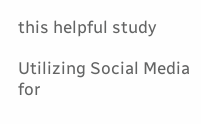this helpful study

Utilizing Social Media for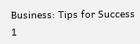Business: Tips for Success 1